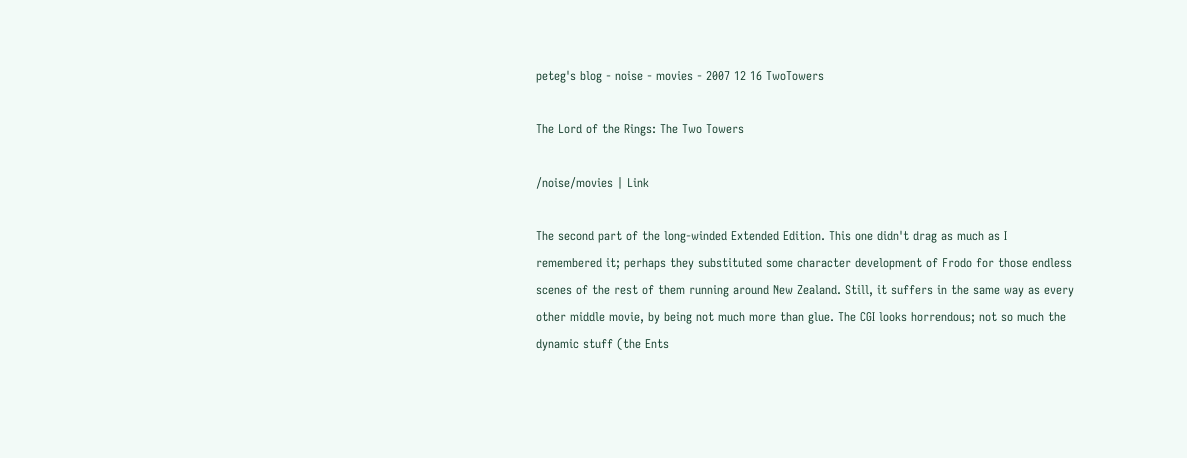peteg's blog - noise - movies - 2007 12 16 TwoTowers

The Lord of the Rings: The Two Towers

/noise/movies | Link

The second part of the long-winded Extended Edition. This one didn't drag as much as I remembered it; perhaps they substituted some character development of Frodo for those endless scenes of the rest of them running around New Zealand. Still, it suffers in the same way as every other middle movie, by being not much more than glue. The CGI looks horrendous; not so much the dynamic stuff (the Ents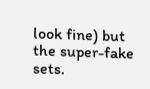look fine) but the super-fake sets.